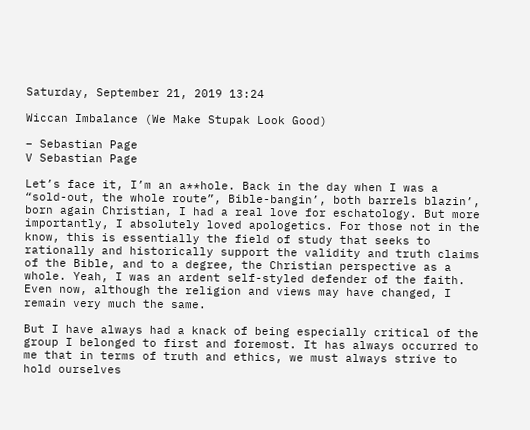Saturday, September 21, 2019 13:24

Wiccan Imbalance (We Make Stupak Look Good)

– Sebastian Page
V Sebastian Page

Let’s face it, I’m an a**hole. Back in the day when I was a “sold-out, the whole route”, Bible-bangin’, both barrels blazin’, born again Christian, I had a real love for eschatology. But more importantly, I absolutely loved apologetics. For those not in the know, this is essentially the field of study that seeks to rationally and historically support the validity and truth claims of the Bible, and to a degree, the Christian perspective as a whole. Yeah, I was an ardent self-styled defender of the faith. Even now, although the religion and views may have changed, I remain very much the same.

But I have always had a knack of being especially critical of the group I belonged to first and foremost. It has always occurred to me that in terms of truth and ethics, we must always strive to hold ourselves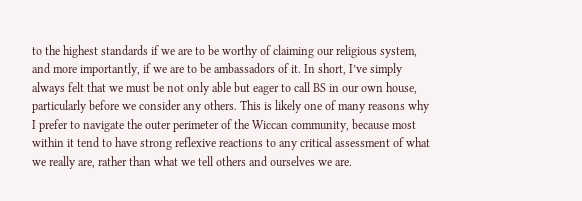to the highest standards if we are to be worthy of claiming our religious system, and more importantly, if we are to be ambassadors of it. In short, I’ve simply always felt that we must be not only able but eager to call BS in our own house, particularly before we consider any others. This is likely one of many reasons why I prefer to navigate the outer perimeter of the Wiccan community, because most within it tend to have strong reflexive reactions to any critical assessment of what we really are, rather than what we tell others and ourselves we are.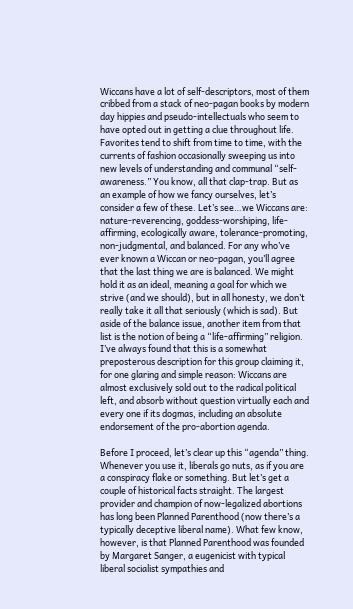Wiccans have a lot of self-descriptors, most of them cribbed from a stack of neo-pagan books by modern day hippies and pseudo-intellectuals who seem to have opted out in getting a clue throughout life. Favorites tend to shift from time to time, with the currents of fashion occasionally sweeping us into new levels of understanding and communal “self-awareness.” You know, all that clap-trap. But as an example of how we fancy ourselves, let’s consider a few of these. Let’s see…we Wiccans are: nature-reverencing, goddess-worshiping, life-affirming, ecologically aware, tolerance-promoting, non-judgmental, and balanced. For any who’ve ever known a Wiccan or neo-pagan, you’ll agree that the last thing we are is balanced. We might hold it as an ideal, meaning a goal for which we strive (and we should), but in all honesty, we don’t really take it all that seriously (which is sad). But aside of the balance issue, another item from that list is the notion of being a “life-affirming” religion. I’ve always found that this is a somewhat preposterous description for this group claiming it, for one glaring and simple reason: Wiccans are almost exclusively sold out to the radical political left, and absorb without question virtually each and every one if its dogmas, including an absolute endorsement of the pro-abortion agenda.

Before I proceed, let’s clear up this “agenda” thing. Whenever you use it, liberals go nuts, as if you are a conspiracy flake or something. But let’s get a couple of historical facts straight. The largest provider and champion of now-legalized abortions has long been Planned Parenthood (now there’s a typically deceptive liberal name). What few know, however, is that Planned Parenthood was founded by Margaret Sanger, a eugenicist with typical liberal socialist sympathies and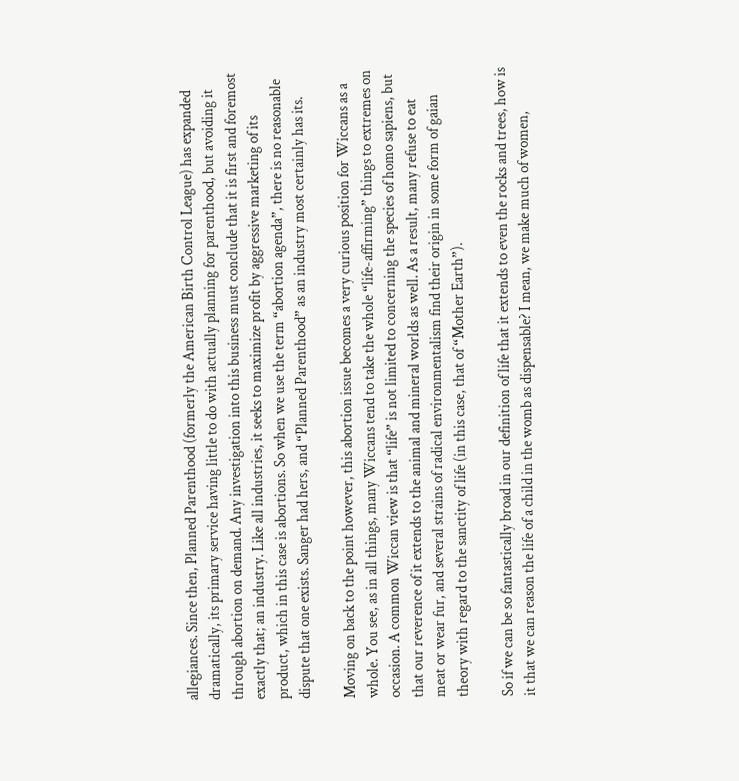allegiances. Since then, Planned Parenthood (formerly the American Birth Control League) has expanded dramatically, its primary service having little to do with actually planning for parenthood, but avoiding it through abortion on demand. Any investigation into this business must conclude that it is first and foremost exactly that; an industry. Like all industries, it seeks to maximize profit by aggressive marketing of its product, which in this case is abortions. So when we use the term “abortion agenda”, there is no reasonable dispute that one exists. Sanger had hers, and “Planned Parenthood” as an industry most certainly has its.

Moving on back to the point however, this abortion issue becomes a very curious position for Wiccans as a whole. You see, as in all things, many Wiccans tend to take the whole “life-affirming” things to extremes on occasion. A common Wiccan view is that “life” is not limited to concerning the species of homo sapiens, but that our reverence of it extends to the animal and mineral worlds as well. As a result, many refuse to eat meat or wear fur, and several strains of radical environmentalism find their origin in some form of gaian theory with regard to the sanctity of life (in this case, that of “Mother Earth”).

So if we can be so fantastically broad in our definition of life that it extends to even the rocks and trees, how is it that we can reason the life of a child in the womb as dispensable? I mean, we make much of women,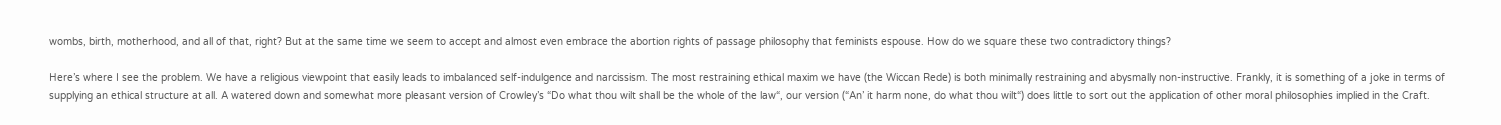wombs, birth, motherhood, and all of that, right? But at the same time we seem to accept and almost even embrace the abortion rights of passage philosophy that feminists espouse. How do we square these two contradictory things?

Here’s where I see the problem. We have a religious viewpoint that easily leads to imbalanced self-indulgence and narcissism. The most restraining ethical maxim we have (the Wiccan Rede) is both minimally restraining and abysmally non-instructive. Frankly, it is something of a joke in terms of supplying an ethical structure at all. A watered down and somewhat more pleasant version of Crowley’s “Do what thou wilt shall be the whole of the law“, our version (“An’ it harm none, do what thou wilt“) does little to sort out the application of other moral philosophies implied in the Craft.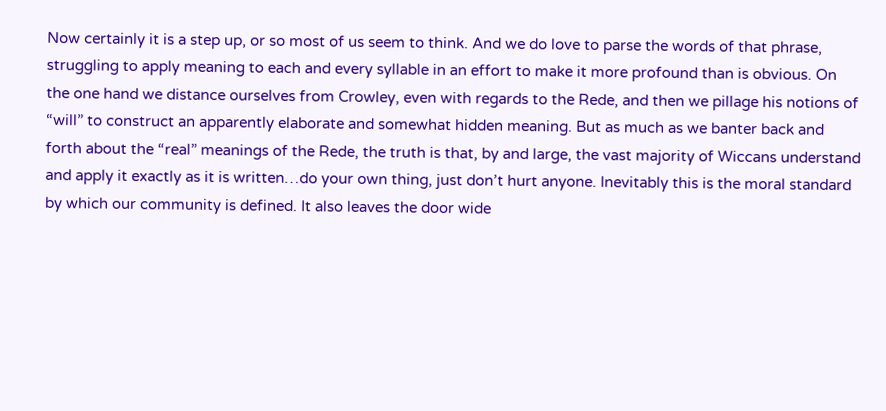Now certainly it is a step up, or so most of us seem to think. And we do love to parse the words of that phrase, struggling to apply meaning to each and every syllable in an effort to make it more profound than is obvious. On the one hand we distance ourselves from Crowley, even with regards to the Rede, and then we pillage his notions of “will” to construct an apparently elaborate and somewhat hidden meaning. But as much as we banter back and forth about the “real” meanings of the Rede, the truth is that, by and large, the vast majority of Wiccans understand and apply it exactly as it is written…do your own thing, just don’t hurt anyone. Inevitably this is the moral standard by which our community is defined. It also leaves the door wide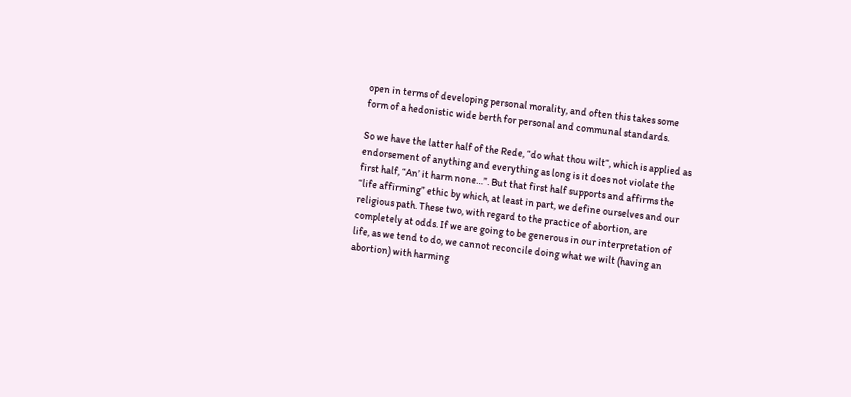open in terms of developing personal morality, and often this takes some form of a hedonistic wide berth for personal and communal standards.

So we have the latter half of the Rede, “do what thou wilt“, which is applied as endorsement of anything and everything as long is it does not violate the first half, “An’ it harm none…”. But that first half supports and affirms the “life affirming” ethic by which, at least in part, we define ourselves and our religious path. These two, with regard to the practice of abortion, are completely at odds. If we are going to be generous in our interpretation of life, as we tend to do, we cannot reconcile doing what we wilt (having an abortion) with harming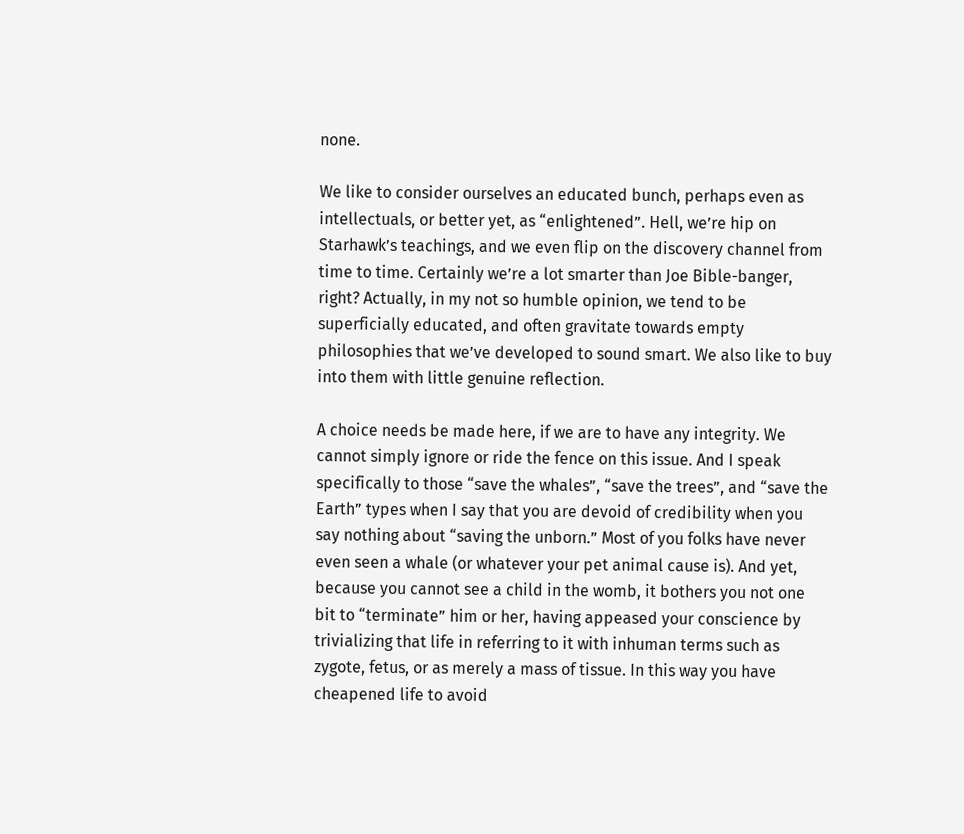none.

We like to consider ourselves an educated bunch, perhaps even as intellectuals, or better yet, as “enlightened”. Hell, we’re hip on Starhawk’s teachings, and we even flip on the discovery channel from time to time. Certainly we’re a lot smarter than Joe Bible-banger, right? Actually, in my not so humble opinion, we tend to be superficially educated, and often gravitate towards empty philosophies that we’ve developed to sound smart. We also like to buy into them with little genuine reflection.

A choice needs be made here, if we are to have any integrity. We cannot simply ignore or ride the fence on this issue. And I speak specifically to those “save the whales”, “save the trees”, and “save the Earth” types when I say that you are devoid of credibility when you say nothing about “saving the unborn.” Most of you folks have never even seen a whale (or whatever your pet animal cause is). And yet, because you cannot see a child in the womb, it bothers you not one bit to “terminate” him or her, having appeased your conscience by trivializing that life in referring to it with inhuman terms such as zygote, fetus, or as merely a mass of tissue. In this way you have cheapened life to avoid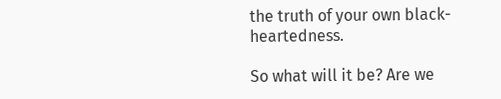the truth of your own black-heartedness.

So what will it be? Are we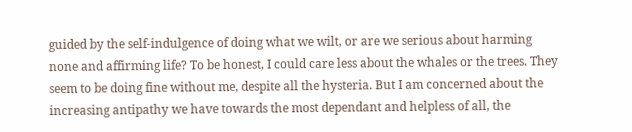guided by the self-indulgence of doing what we wilt, or are we serious about harming none and affirming life? To be honest, I could care less about the whales or the trees. They seem to be doing fine without me, despite all the hysteria. But I am concerned about the increasing antipathy we have towards the most dependant and helpless of all, the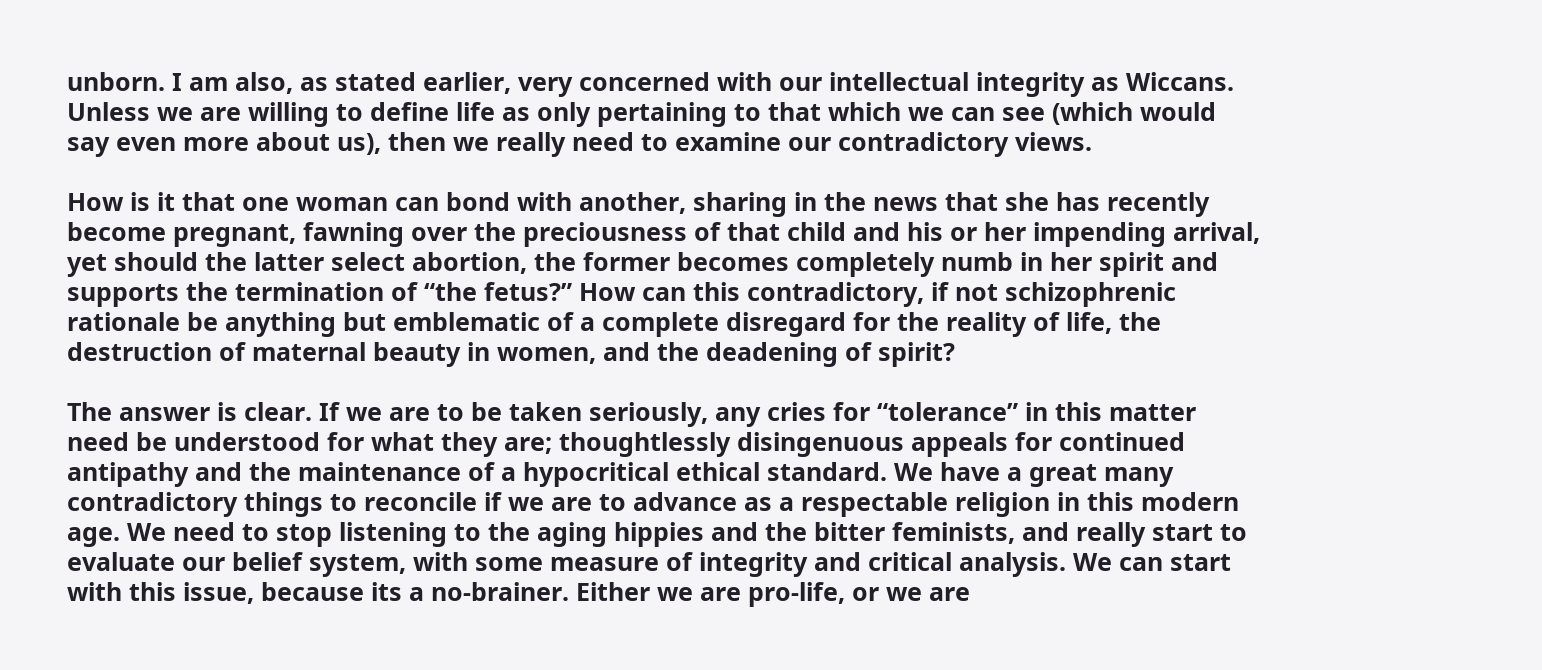unborn. I am also, as stated earlier, very concerned with our intellectual integrity as Wiccans. Unless we are willing to define life as only pertaining to that which we can see (which would say even more about us), then we really need to examine our contradictory views.

How is it that one woman can bond with another, sharing in the news that she has recently become pregnant, fawning over the preciousness of that child and his or her impending arrival, yet should the latter select abortion, the former becomes completely numb in her spirit and supports the termination of “the fetus?” How can this contradictory, if not schizophrenic rationale be anything but emblematic of a complete disregard for the reality of life, the destruction of maternal beauty in women, and the deadening of spirit?

The answer is clear. If we are to be taken seriously, any cries for “tolerance” in this matter need be understood for what they are; thoughtlessly disingenuous appeals for continued antipathy and the maintenance of a hypocritical ethical standard. We have a great many contradictory things to reconcile if we are to advance as a respectable religion in this modern age. We need to stop listening to the aging hippies and the bitter feminists, and really start to evaluate our belief system, with some measure of integrity and critical analysis. We can start with this issue, because its a no-brainer. Either we are pro-life, or we are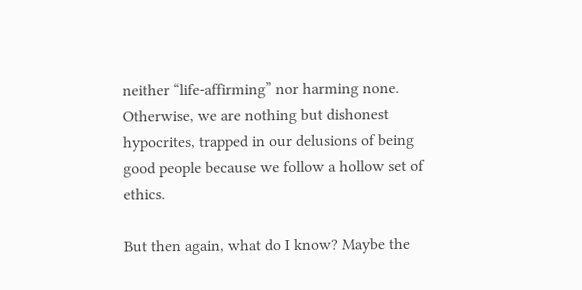neither “life-affirming” nor harming none. Otherwise, we are nothing but dishonest hypocrites, trapped in our delusions of being good people because we follow a hollow set of ethics.

But then again, what do I know? Maybe the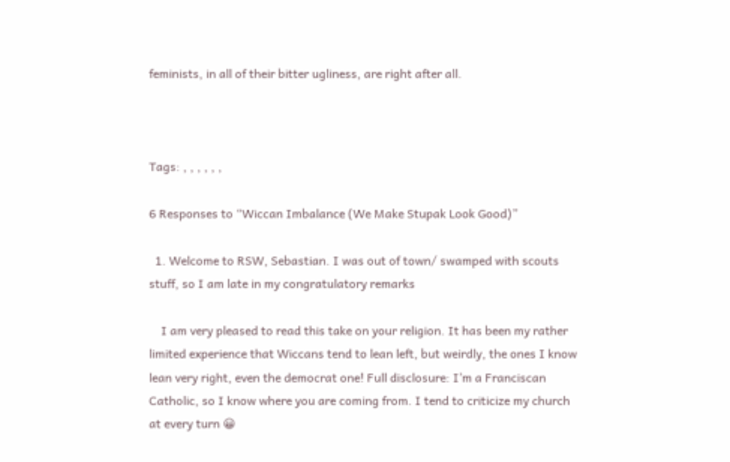feminists, in all of their bitter ugliness, are right after all.



Tags: , , , , , ,

6 Responses to “Wiccan Imbalance (We Make Stupak Look Good)”

  1. Welcome to RSW, Sebastian. I was out of town/ swamped with scouts stuff, so I am late in my congratulatory remarks

    I am very pleased to read this take on your religion. It has been my rather limited experience that Wiccans tend to lean left, but weirdly, the ones I know lean very right, even the democrat one! Full disclosure: I’m a Franciscan Catholic, so I know where you are coming from. I tend to criticize my church at every turn 😀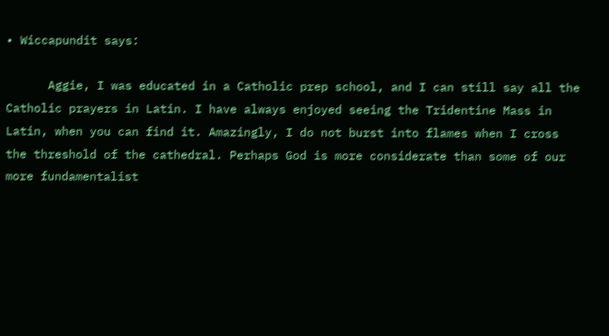• Wiccapundit says:

      Aggie, I was educated in a Catholic prep school, and I can still say all the Catholic prayers in Latin. I have always enjoyed seeing the Tridentine Mass in Latin, when you can find it. Amazingly, I do not burst into flames when I cross the threshold of the cathedral. Perhaps God is more considerate than some of our more fundamentalist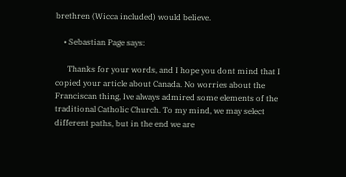brethren (Wicca included) would believe.

    • Sebastian Page says:

      Thanks for your words, and I hope you dont mind that I copied your article about Canada. No worries about the Franciscan thing, Ive always admired some elements of the traditional Catholic Church. To my mind, we may select different paths, but in the end we are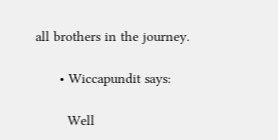all brothers in the journey.

      • Wiccapundit says:

        Well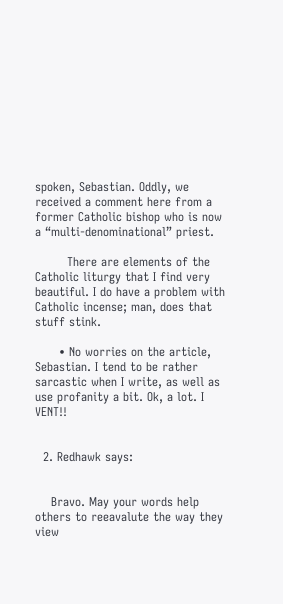spoken, Sebastian. Oddly, we received a comment here from a former Catholic bishop who is now a “multi-denominational” priest.

        There are elements of the Catholic liturgy that I find very beautiful. I do have a problem with Catholic incense; man, does that stuff stink.

      • No worries on the article, Sebastian. I tend to be rather sarcastic when I write, as well as use profanity a bit. Ok, a lot. I VENT!!


  2. Redhawk says:


    Bravo. May your words help others to reeavalute the way they view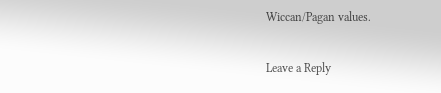Wiccan/Pagan values.

Leave a Reply